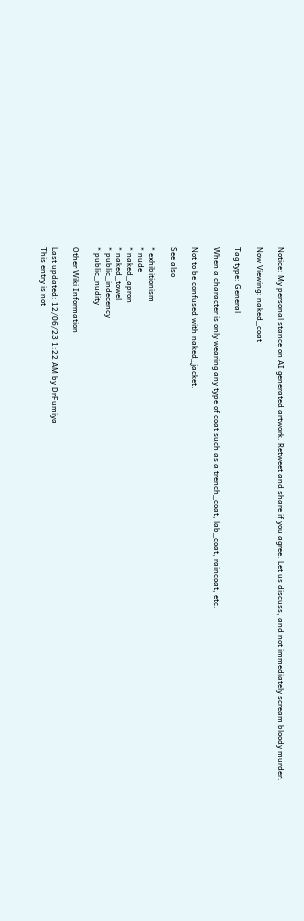Notice: My personal stance on AI generated artwork. Retweet and share if you agree. Let us discuss, and not immediately scream bloody murder.

Now Viewing: naked_coat

Tag type: General

When a character is only wearing any type of coat such as a trench_coat, lab_coat, raincoat, etc.

Not to be confused with naked_jacket.

See also

* exhibitionism
* nude
* naked_apron
* naked_towel
* public_indecency
* public_nudity

Other Wiki Information

Last updated: 12/06/23 1:22 AM by DrFumiya
This entry is not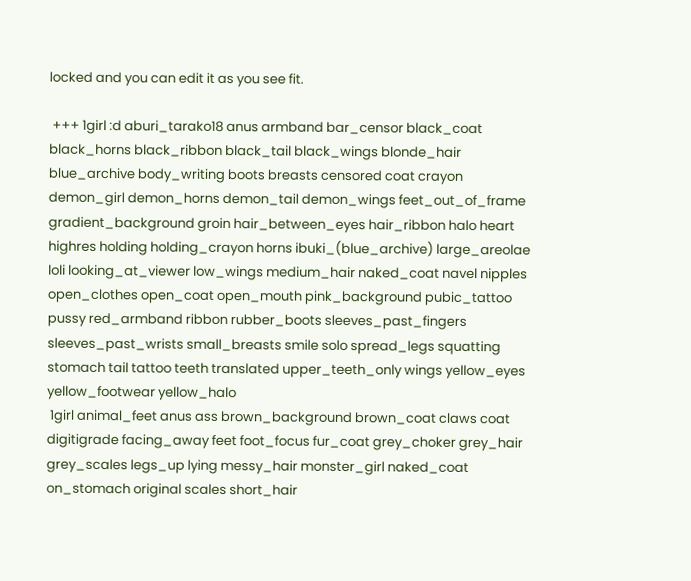locked and you can edit it as you see fit.

 +++ 1girl :d aburi_tarako18 anus armband bar_censor black_coat black_horns black_ribbon black_tail black_wings blonde_hair blue_archive body_writing boots breasts censored coat crayon demon_girl demon_horns demon_tail demon_wings feet_out_of_frame gradient_background groin hair_between_eyes hair_ribbon halo heart highres holding holding_crayon horns ibuki_(blue_archive) large_areolae loli looking_at_viewer low_wings medium_hair naked_coat navel nipples open_clothes open_coat open_mouth pink_background pubic_tattoo pussy red_armband ribbon rubber_boots sleeves_past_fingers sleeves_past_wrists small_breasts smile solo spread_legs squatting stomach tail tattoo teeth translated upper_teeth_only wings yellow_eyes yellow_footwear yellow_halo
 1girl animal_feet anus ass brown_background brown_coat claws coat digitigrade facing_away feet foot_focus fur_coat grey_choker grey_hair grey_scales legs_up lying messy_hair monster_girl naked_coat on_stomach original scales short_hair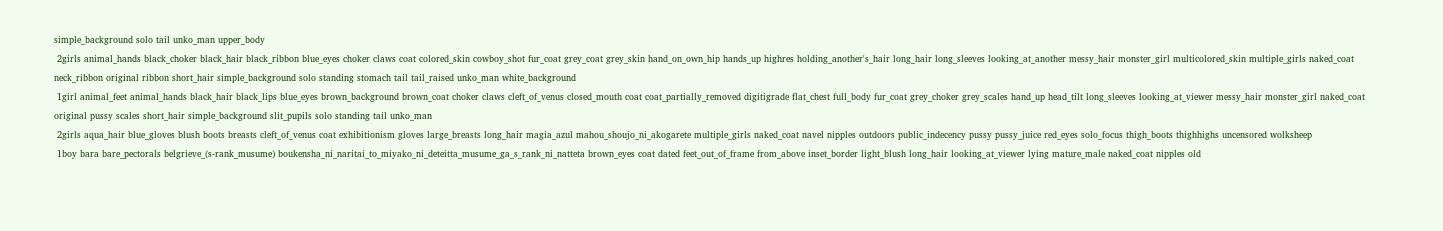simple_background solo tail unko_man upper_body
 2girls animal_hands black_choker black_hair black_ribbon blue_eyes choker claws coat colored_skin cowboy_shot fur_coat grey_coat grey_skin hand_on_own_hip hands_up highres holding_another's_hair long_hair long_sleeves looking_at_another messy_hair monster_girl multicolored_skin multiple_girls naked_coat neck_ribbon original ribbon short_hair simple_background solo standing stomach tail tail_raised unko_man white_background
 1girl animal_feet animal_hands black_hair black_lips blue_eyes brown_background brown_coat choker claws cleft_of_venus closed_mouth coat coat_partially_removed digitigrade flat_chest full_body fur_coat grey_choker grey_scales hand_up head_tilt long_sleeves looking_at_viewer messy_hair monster_girl naked_coat original pussy scales short_hair simple_background slit_pupils solo standing tail unko_man
 2girls aqua_hair blue_gloves blush boots breasts cleft_of_venus coat exhibitionism gloves large_breasts long_hair magia_azul mahou_shoujo_ni_akogarete multiple_girls naked_coat navel nipples outdoors public_indecency pussy pussy_juice red_eyes solo_focus thigh_boots thighhighs uncensored wolksheep
 1boy bara bare_pectorals belgrieve_(s-rank_musume) boukensha_ni_naritai_to_miyako_ni_deteitta_musume_ga_s_rank_ni_natteta brown_eyes coat dated feet_out_of_frame from_above inset_border light_blush long_hair looking_at_viewer lying mature_male naked_coat nipples old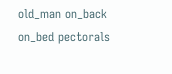old_man on_back on_bed pectorals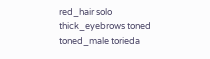red_hair solo thick_eyebrows toned toned_male torieda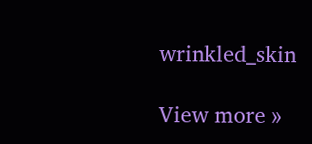wrinkled_skin

View more »